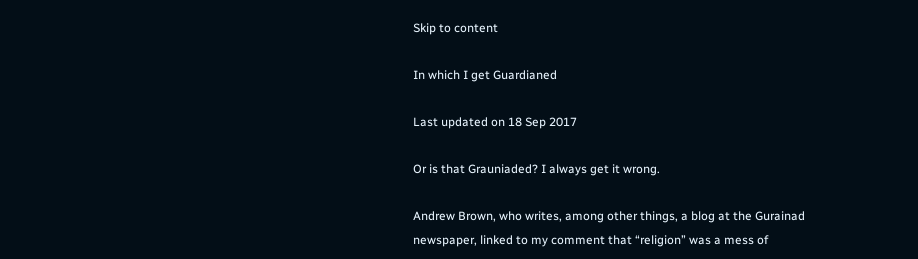Skip to content

In which I get Guardianed

Last updated on 18 Sep 2017

Or is that Grauniaded? I always get it wrong.

Andrew Brown, who writes, among other things, a blog at the Gurainad newspaper, linked to my comment that “religion” was a mess of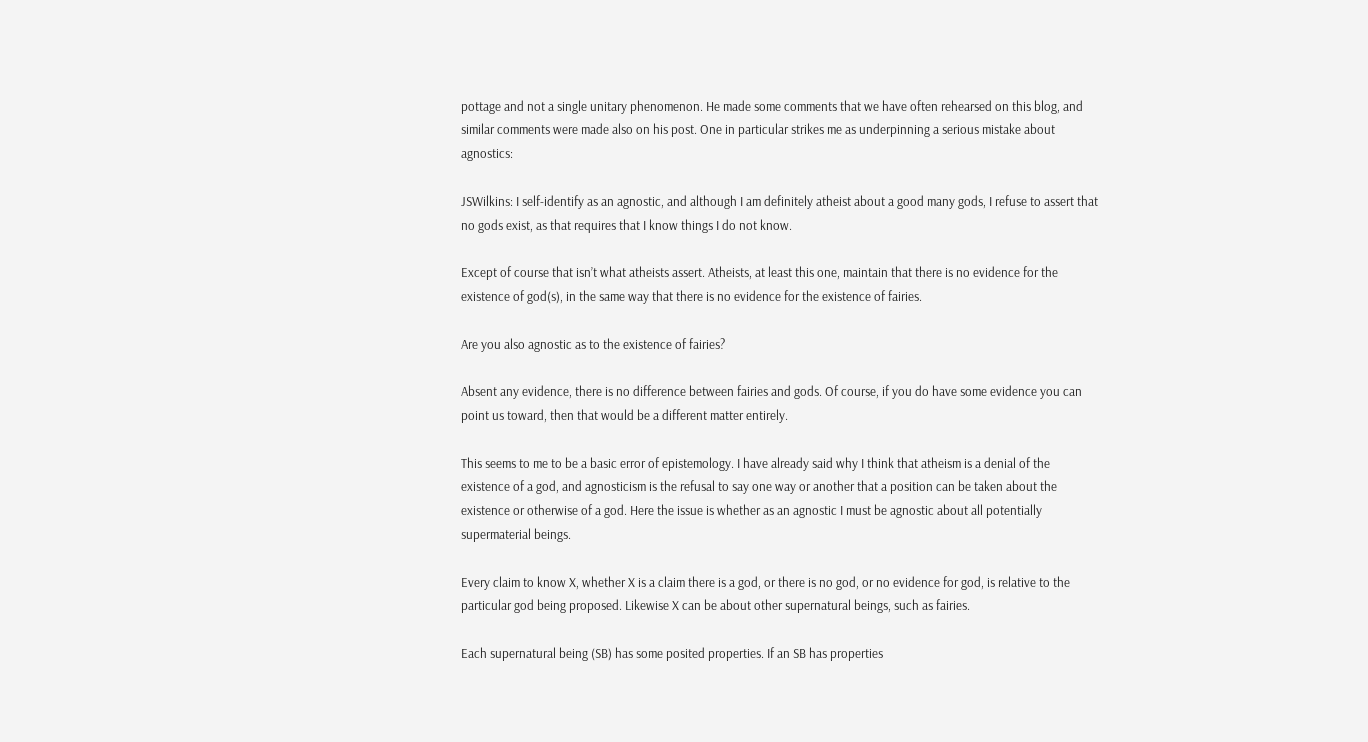pottage and not a single unitary phenomenon. He made some comments that we have often rehearsed on this blog, and similar comments were made also on his post. One in particular strikes me as underpinning a serious mistake about agnostics:

JSWilkins: I self-identify as an agnostic, and although I am definitely atheist about a good many gods, I refuse to assert that no gods exist, as that requires that I know things I do not know.

Except of course that isn’t what atheists assert. Atheists, at least this one, maintain that there is no evidence for the existence of god(s), in the same way that there is no evidence for the existence of fairies.

Are you also agnostic as to the existence of fairies?

Absent any evidence, there is no difference between fairies and gods. Of course, if you do have some evidence you can point us toward, then that would be a different matter entirely.

This seems to me to be a basic error of epistemology. I have already said why I think that atheism is a denial of the existence of a god, and agnosticism is the refusal to say one way or another that a position can be taken about the existence or otherwise of a god. Here the issue is whether as an agnostic I must be agnostic about all potentially supermaterial beings.

Every claim to know X, whether X is a claim there is a god, or there is no god, or no evidence for god, is relative to the particular god being proposed. Likewise X can be about other supernatural beings, such as fairies.

Each supernatural being (SB) has some posited properties. If an SB has properties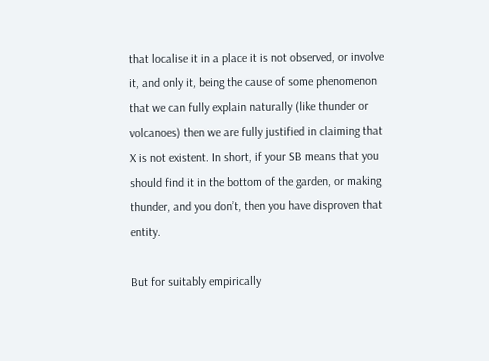that localise it in a place it is not observed, or involve it, and only it, being the cause of some phenomenon that we can fully explain naturally (like thunder or volcanoes) then we are fully justified in claiming that X is not existent. In short, if your SB means that you should find it in the bottom of the garden, or making thunder, and you don’t, then you have disproven that entity.

But for suitably empirically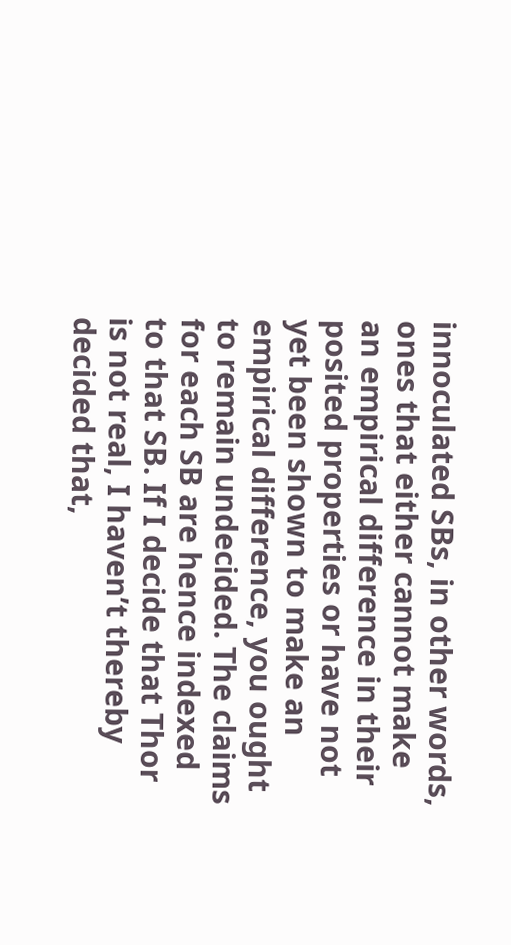innoculated SBs, in other words, ones that either cannot make an empirical difference in their posited properties or have not yet been shown to make an empirical difference, you ought to remain undecided. The claims for each SB are hence indexed to that SB. If I decide that Thor is not real, I haven’t thereby decided that,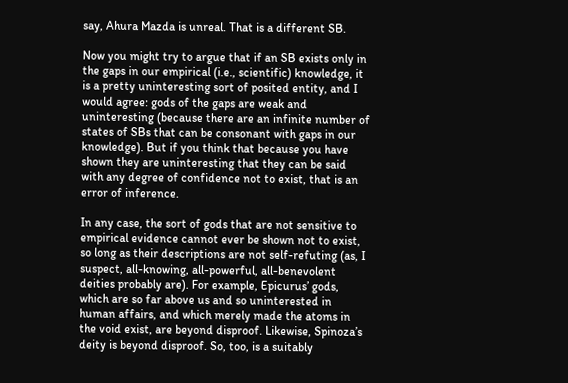say, Ahura Mazda is unreal. That is a different SB.

Now you might try to argue that if an SB exists only in the gaps in our empirical (i.e., scientific) knowledge, it is a pretty uninteresting sort of posited entity, and I would agree: gods of the gaps are weak and uninteresting (because there are an infinite number of states of SBs that can be consonant with gaps in our knowledge). But if you think that because you have shown they are uninteresting that they can be said with any degree of confidence not to exist, that is an error of inference.

In any case, the sort of gods that are not sensitive to empirical evidence cannot ever be shown not to exist, so long as their descriptions are not self-refuting (as, I suspect, all-knowing, all-powerful, all-benevolent deities probably are). For example, Epicurus’ gods, which are so far above us and so uninterested in human affairs, and which merely made the atoms in the void exist, are beyond disproof. Likewise, Spinoza’s deity is beyond disproof. So, too, is a suitably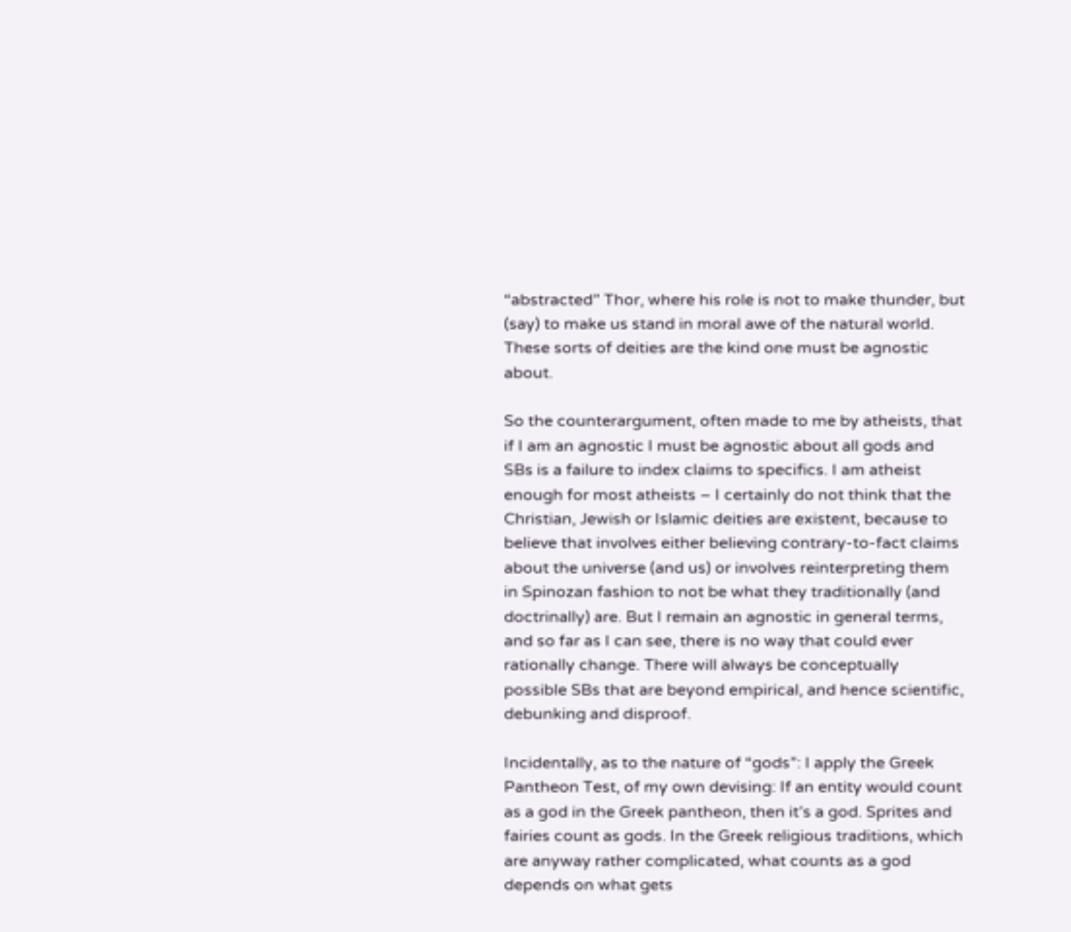“abstracted” Thor, where his role is not to make thunder, but (say) to make us stand in moral awe of the natural world. These sorts of deities are the kind one must be agnostic about.

So the counterargument, often made to me by atheists, that if I am an agnostic I must be agnostic about all gods and SBs is a failure to index claims to specifics. I am atheist enough for most atheists – I certainly do not think that the Christian, Jewish or Islamic deities are existent, because to believe that involves either believing contrary-to-fact claims about the universe (and us) or involves reinterpreting them in Spinozan fashion to not be what they traditionally (and doctrinally) are. But I remain an agnostic in general terms, and so far as I can see, there is no way that could ever rationally change. There will always be conceptually possible SBs that are beyond empirical, and hence scientific, debunking and disproof.

Incidentally, as to the nature of “gods”: I apply the Greek Pantheon Test, of my own devising: If an entity would count as a god in the Greek pantheon, then it’s a god. Sprites and fairies count as gods. In the Greek religious traditions, which are anyway rather complicated, what counts as a god depends on what gets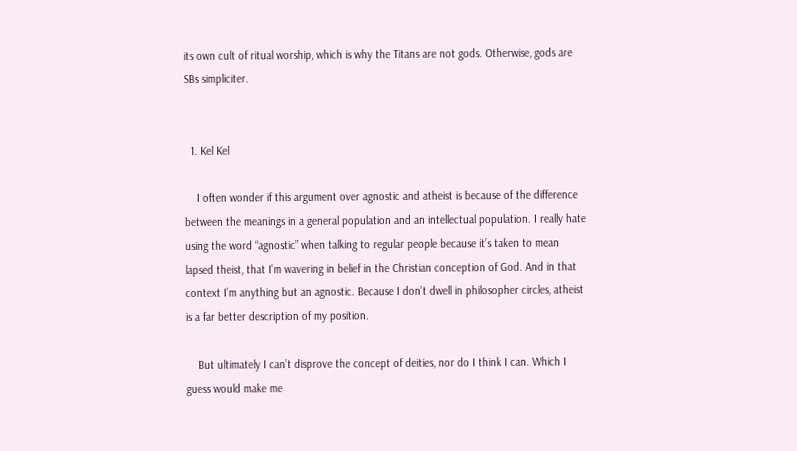its own cult of ritual worship, which is why the Titans are not gods. Otherwise, gods are SBs simpliciter.


  1. Kel Kel

    I often wonder if this argument over agnostic and atheist is because of the difference between the meanings in a general population and an intellectual population. I really hate using the word “agnostic” when talking to regular people because it’s taken to mean lapsed theist, that I’m wavering in belief in the Christian conception of God. And in that context I’m anything but an agnostic. Because I don’t dwell in philosopher circles, atheist is a far better description of my position.

    But ultimately I can’t disprove the concept of deities, nor do I think I can. Which I guess would make me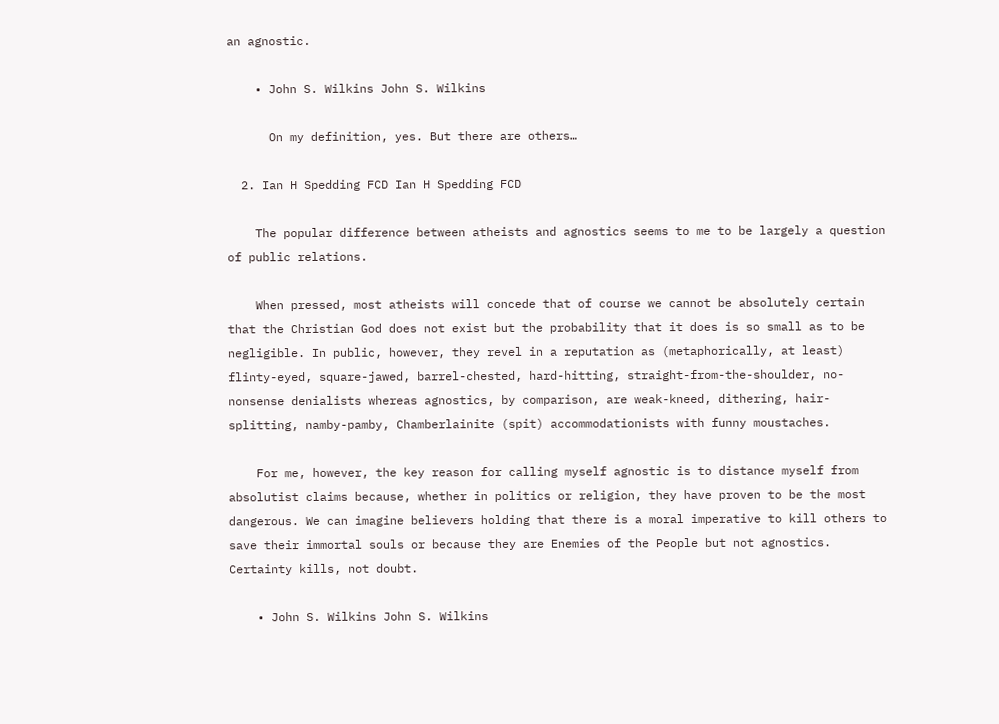an agnostic.

    • John S. Wilkins John S. Wilkins

      On my definition, yes. But there are others…

  2. Ian H Spedding FCD Ian H Spedding FCD

    The popular difference between atheists and agnostics seems to me to be largely a question of public relations.

    When pressed, most atheists will concede that of course we cannot be absolutely certain that the Christian God does not exist but the probability that it does is so small as to be negligible. In public, however, they revel in a reputation as (metaphorically, at least) flinty-eyed, square-jawed, barrel-chested, hard-hitting, straight-from-the-shoulder, no-nonsense denialists whereas agnostics, by comparison, are weak-kneed, dithering, hair-splitting, namby-pamby, Chamberlainite (spit) accommodationists with funny moustaches.

    For me, however, the key reason for calling myself agnostic is to distance myself from absolutist claims because, whether in politics or religion, they have proven to be the most dangerous. We can imagine believers holding that there is a moral imperative to kill others to save their immortal souls or because they are Enemies of the People but not agnostics. Certainty kills, not doubt.

    • John S. Wilkins John S. Wilkins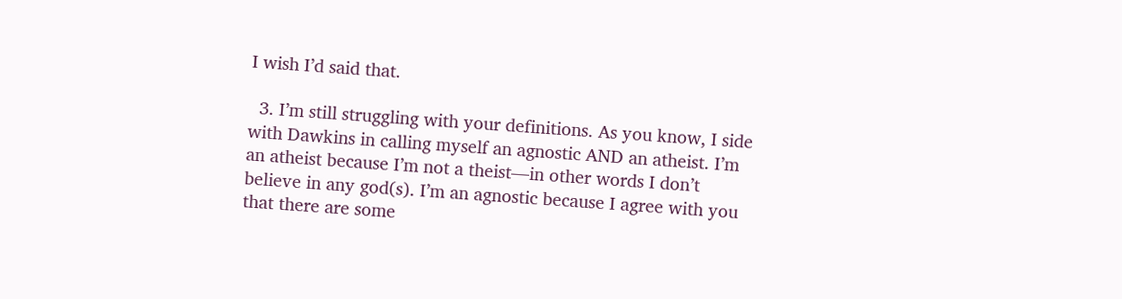I wish I’d said that.

  3. I’m still struggling with your definitions. As you know, I side with Dawkins in calling myself an agnostic AND an atheist. I’m an atheist because I’m not a theist—in other words I don’t believe in any god(s). I’m an agnostic because I agree with you that there are some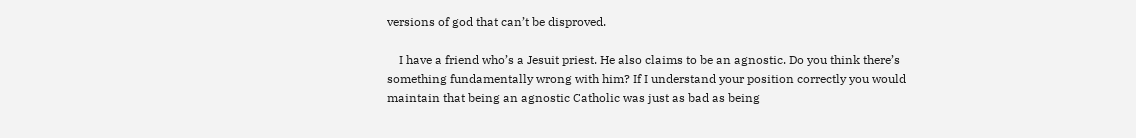versions of god that can’t be disproved.

    I have a friend who’s a Jesuit priest. He also claims to be an agnostic. Do you think there’s something fundamentally wrong with him? If I understand your position correctly you would maintain that being an agnostic Catholic was just as bad as being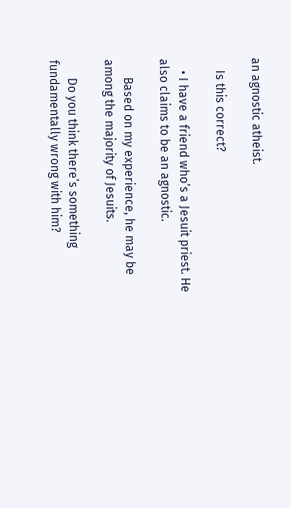an agnostic atheist.

    Is this correct?

    • I have a friend who’s a Jesuit priest. He also claims to be an agnostic.

      Based on my experience, he may be among the majority of Jesuits.

      Do you think there’s something fundamentally wrong with him?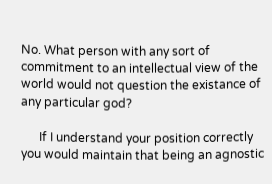No. What person with any sort of commitment to an intellectual view of the world would not question the existance of any particular god?

      If I understand your position correctly you would maintain that being an agnostic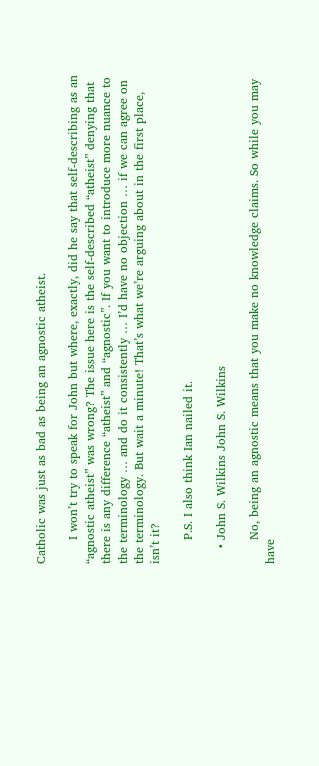Catholic was just as bad as being an agnostic atheist.

      I won’t try to speak for John but where, exactly, did he say that self-describing as an “agnostic atheist” was wrong? The issue here is the self-described “atheist” denying that there is any difference “atheist” and “agnostic”. If you want to introduce more nuance to the terminology … and do it consistently … I’d have no objection … if we can agree on the terminology. But wait a minute! That’s what we’re arguing about in the first place, isn’t it?

      P.S. I also think Ian nailed it.

    • John S. Wilkins John S. Wilkins

      No, being an agnostic means that you make no knowledge claims. So while you may have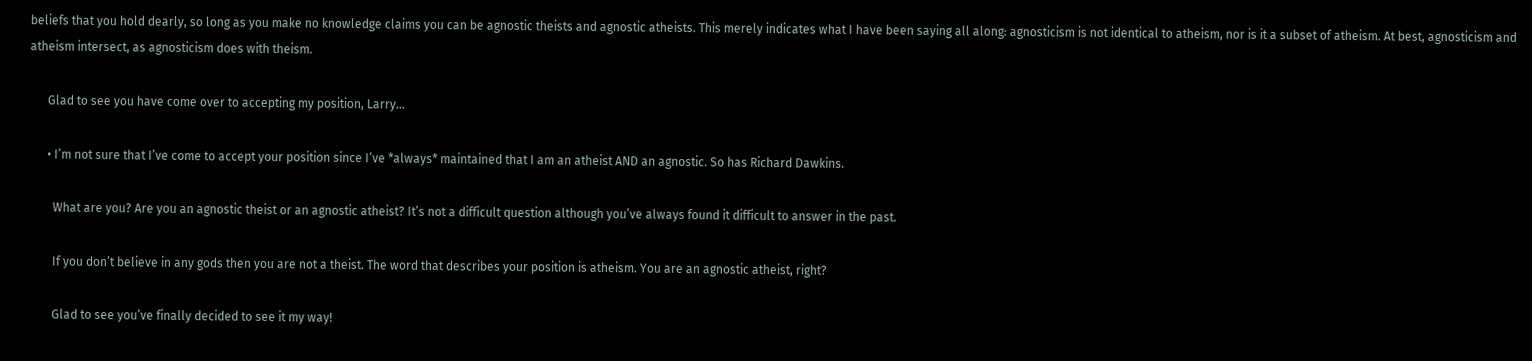beliefs that you hold dearly, so long as you make no knowledge claims you can be agnostic theists and agnostic atheists. This merely indicates what I have been saying all along: agnosticism is not identical to atheism, nor is it a subset of atheism. At best, agnosticism and atheism intersect, as agnosticism does with theism.

      Glad to see you have come over to accepting my position, Larry…

      • I’m not sure that I’ve come to accept your position since I’ve *always* maintained that I am an atheist AND an agnostic. So has Richard Dawkins.

        What are you? Are you an agnostic theist or an agnostic atheist? It’s not a difficult question although you’ve always found it difficult to answer in the past.

        If you don’t believe in any gods then you are not a theist. The word that describes your position is atheism. You are an agnostic atheist, right?

        Glad to see you’ve finally decided to see it my way!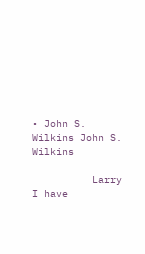• John S. Wilkins John S. Wilkins

          Larry I have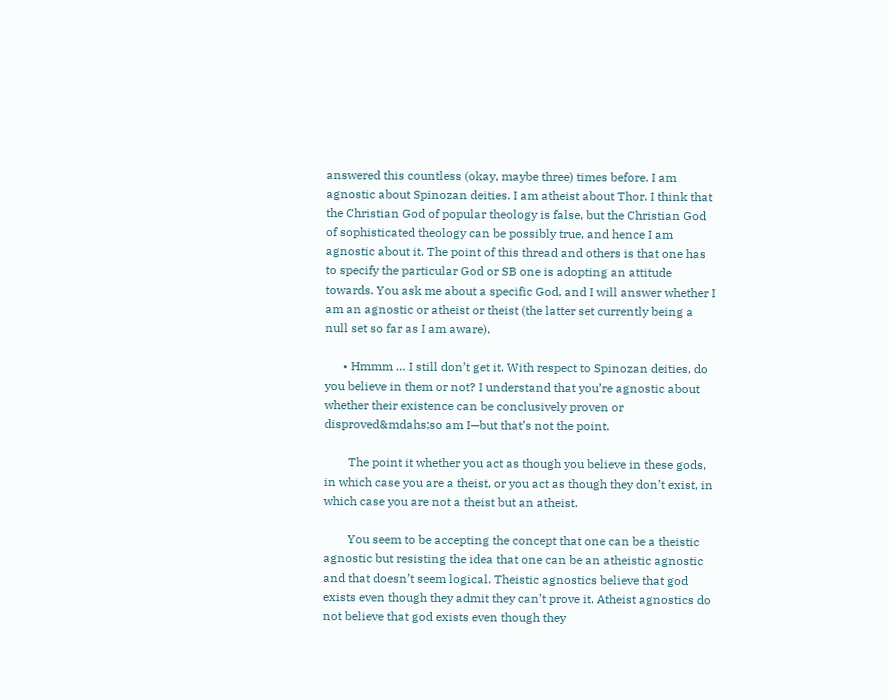answered this countless (okay, maybe three) times before. I am agnostic about Spinozan deities. I am atheist about Thor. I think that the Christian God of popular theology is false, but the Christian God of sophisticated theology can be possibly true, and hence I am agnostic about it. The point of this thread and others is that one has to specify the particular God or SB one is adopting an attitude towards. You ask me about a specific God, and I will answer whether I am an agnostic or atheist or theist (the latter set currently being a null set so far as I am aware).

      • Hmmm … I still don’t get it. With respect to Spinozan deities, do you believe in them or not? I understand that you’re agnostic about whether their existence can be conclusively proven or disproved&mdahs;so am I—but that’s not the point.

        The point it whether you act as though you believe in these gods, in which case you are a theist, or you act as though they don’t exist, in which case you are not a theist but an atheist.

        You seem to be accepting the concept that one can be a theistic agnostic but resisting the idea that one can be an atheistic agnostic and that doesn’t seem logical. Theistic agnostics believe that god exists even though they admit they can’t prove it. Atheist agnostics do not believe that god exists even though they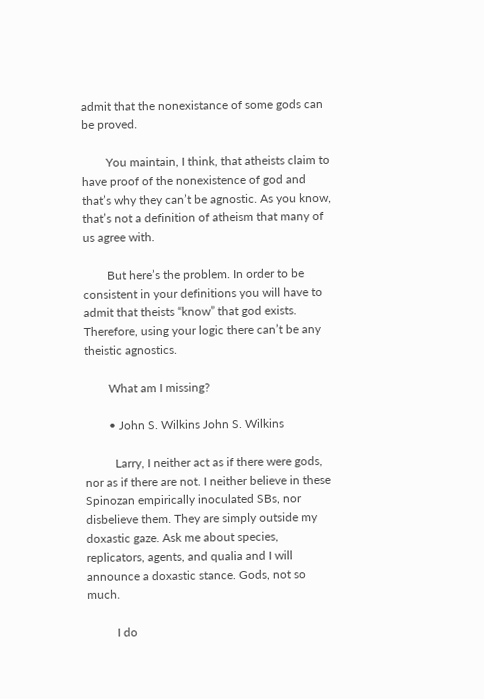admit that the nonexistance of some gods can be proved.

        You maintain, I think, that atheists claim to have proof of the nonexistence of god and that’s why they can’t be agnostic. As you know, that’s not a definition of atheism that many of us agree with.

        But here’s the problem. In order to be consistent in your definitions you will have to admit that theists “know” that god exists. Therefore, using your logic there can’t be any theistic agnostics.

        What am I missing?

        • John S. Wilkins John S. Wilkins

          Larry, I neither act as if there were gods, nor as if there are not. I neither believe in these Spinozan empirically inoculated SBs, nor disbelieve them. They are simply outside my doxastic gaze. Ask me about species, replicators, agents, and qualia and I will announce a doxastic stance. Gods, not so much.

          I do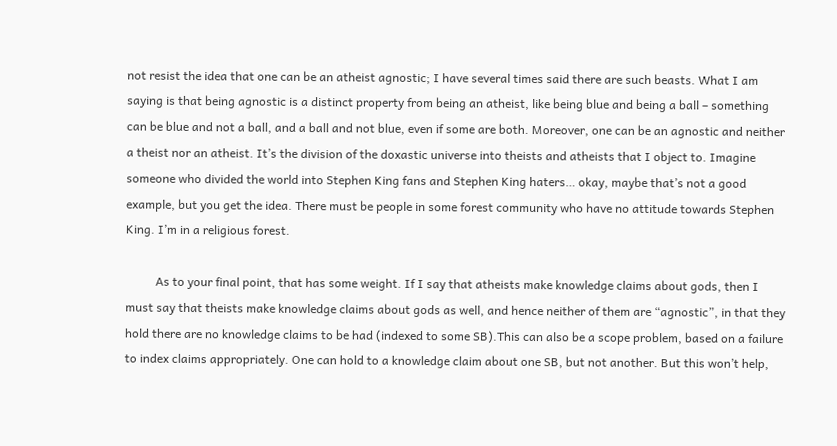not resist the idea that one can be an atheist agnostic; I have several times said there are such beasts. What I am saying is that being agnostic is a distinct property from being an atheist, like being blue and being a ball – something can be blue and not a ball, and a ball and not blue, even if some are both. Moreover, one can be an agnostic and neither a theist nor an atheist. It’s the division of the doxastic universe into theists and atheists that I object to. Imagine someone who divided the world into Stephen King fans and Stephen King haters… okay, maybe that’s not a good example, but you get the idea. There must be people in some forest community who have no attitude towards Stephen King. I’m in a religious forest.

          As to your final point, that has some weight. If I say that atheists make knowledge claims about gods, then I must say that theists make knowledge claims about gods as well, and hence neither of them are “agnostic”, in that they hold there are no knowledge claims to be had (indexed to some SB).This can also be a scope problem, based on a failure to index claims appropriately. One can hold to a knowledge claim about one SB, but not another. But this won’t help,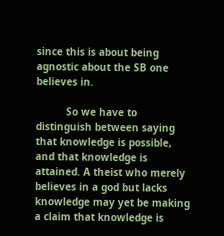since this is about being agnostic about the SB one believes in.

          So we have to distinguish between saying that knowledge is possible, and that knowledge is attained. A theist who merely believes in a god but lacks knowledge may yet be making a claim that knowledge is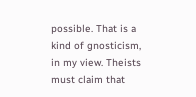possible. That is a kind of gnosticism, in my view. Theists must claim that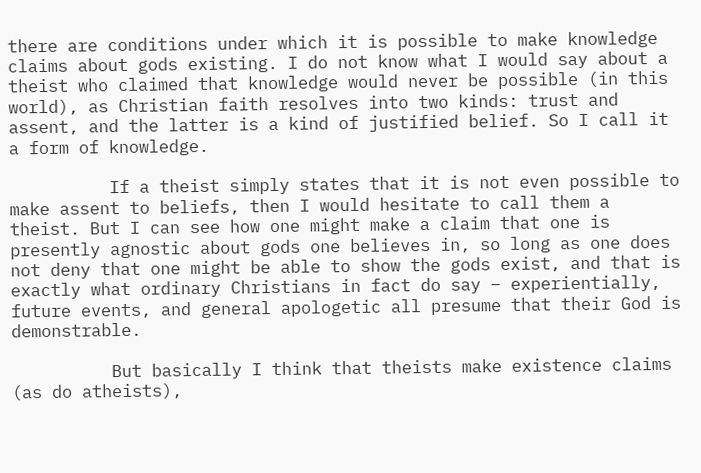there are conditions under which it is possible to make knowledge claims about gods existing. I do not know what I would say about a theist who claimed that knowledge would never be possible (in this world), as Christian faith resolves into two kinds: trust and assent, and the latter is a kind of justified belief. So I call it a form of knowledge.

          If a theist simply states that it is not even possible to make assent to beliefs, then I would hesitate to call them a theist. But I can see how one might make a claim that one is presently agnostic about gods one believes in, so long as one does not deny that one might be able to show the gods exist, and that is exactly what ordinary Christians in fact do say – experientially, future events, and general apologetic all presume that their God is demonstrable.

          But basically I think that theists make existence claims (as do atheists),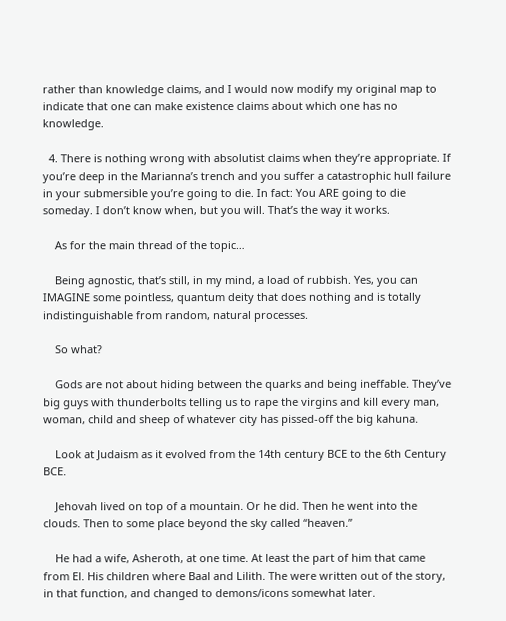rather than knowledge claims, and I would now modify my original map to indicate that one can make existence claims about which one has no knowledge.

  4. There is nothing wrong with absolutist claims when they’re appropriate. If you’re deep in the Marianna’s trench and you suffer a catastrophic hull failure in your submersible you’re going to die. In fact: You ARE going to die someday. I don’t know when, but you will. That’s the way it works.

    As for the main thread of the topic…

    Being agnostic, that’s still, in my mind, a load of rubbish. Yes, you can IMAGINE some pointless, quantum deity that does nothing and is totally indistinguishable from random, natural processes.

    So what?

    Gods are not about hiding between the quarks and being ineffable. They’ve big guys with thunderbolts telling us to rape the virgins and kill every man, woman, child and sheep of whatever city has pissed-off the big kahuna.

    Look at Judaism as it evolved from the 14th century BCE to the 6th Century BCE.

    Jehovah lived on top of a mountain. Or he did. Then he went into the clouds. Then to some place beyond the sky called “heaven.”

    He had a wife, Asheroth, at one time. At least the part of him that came from El. His children where Baal and Lilith. The were written out of the story, in that function, and changed to demons/icons somewhat later.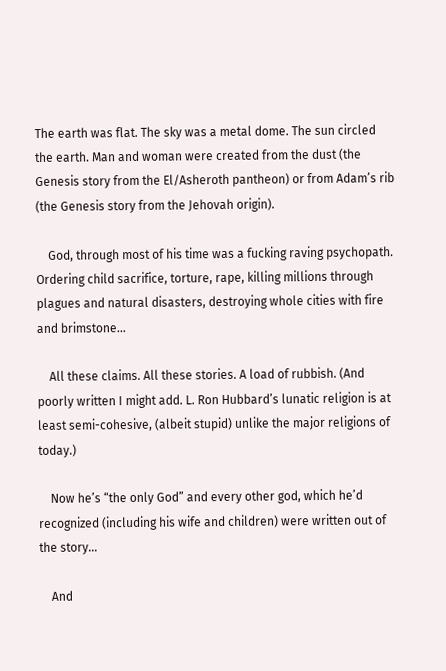The earth was flat. The sky was a metal dome. The sun circled the earth. Man and woman were created from the dust (the Genesis story from the El/Asheroth pantheon) or from Adam’s rib (the Genesis story from the Jehovah origin).

    God, through most of his time was a fucking raving psychopath. Ordering child sacrifice, torture, rape, killing millions through plagues and natural disasters, destroying whole cities with fire and brimstone…

    All these claims. All these stories. A load of rubbish. (And poorly written I might add. L. Ron Hubbard’s lunatic religion is at least semi-cohesive, (albeit stupid) unlike the major religions of today.)

    Now he’s “the only God” and every other god, which he’d recognized (including his wife and children) were written out of the story…

    And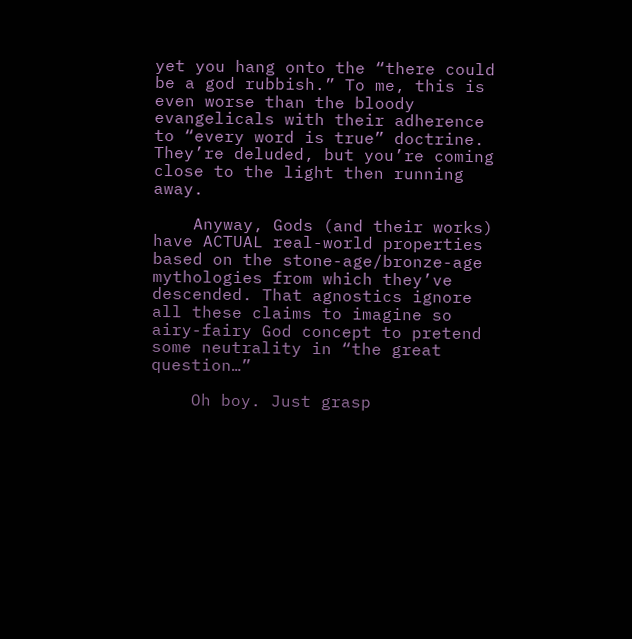yet you hang onto the “there could be a god rubbish.” To me, this is even worse than the bloody evangelicals with their adherence to “every word is true” doctrine. They’re deluded, but you’re coming close to the light then running away.

    Anyway, Gods (and their works) have ACTUAL real-world properties based on the stone-age/bronze-age mythologies from which they’ve descended. That agnostics ignore all these claims to imagine so airy-fairy God concept to pretend some neutrality in “the great question…”

    Oh boy. Just grasp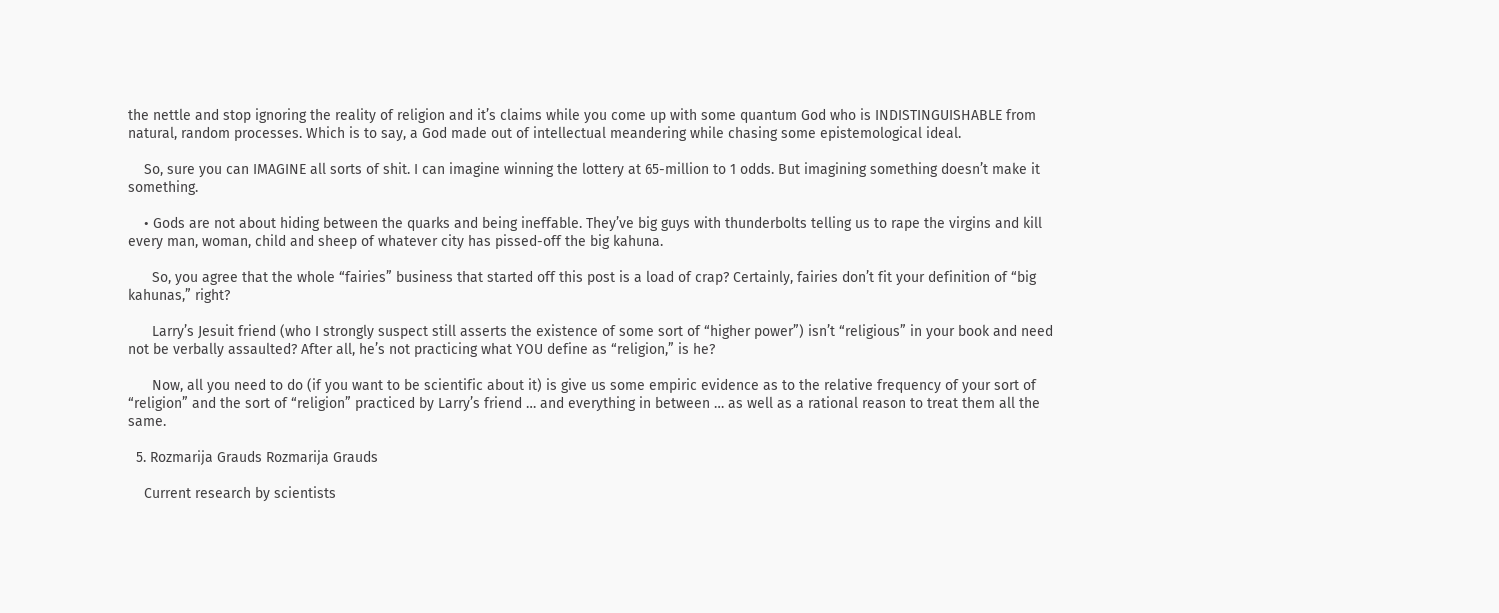the nettle and stop ignoring the reality of religion and it’s claims while you come up with some quantum God who is INDISTINGUISHABLE from natural, random processes. Which is to say, a God made out of intellectual meandering while chasing some epistemological ideal.

    So, sure you can IMAGINE all sorts of shit. I can imagine winning the lottery at 65-million to 1 odds. But imagining something doesn’t make it something.

    • Gods are not about hiding between the quarks and being ineffable. They’ve big guys with thunderbolts telling us to rape the virgins and kill every man, woman, child and sheep of whatever city has pissed-off the big kahuna.

      So, you agree that the whole “fairies” business that started off this post is a load of crap? Certainly, fairies don’t fit your definition of “big kahunas,” right?

      Larry’s Jesuit friend (who I strongly suspect still asserts the existence of some sort of “higher power”) isn’t “religious” in your book and need not be verbally assaulted? After all, he’s not practicing what YOU define as “religion,” is he?

      Now, all you need to do (if you want to be scientific about it) is give us some empiric evidence as to the relative frequency of your sort of “religion” and the sort of “religion” practiced by Larry’s friend … and everything in between … as well as a rational reason to treat them all the same.

  5. Rozmarija Grauds Rozmarija Grauds

    Current research by scientists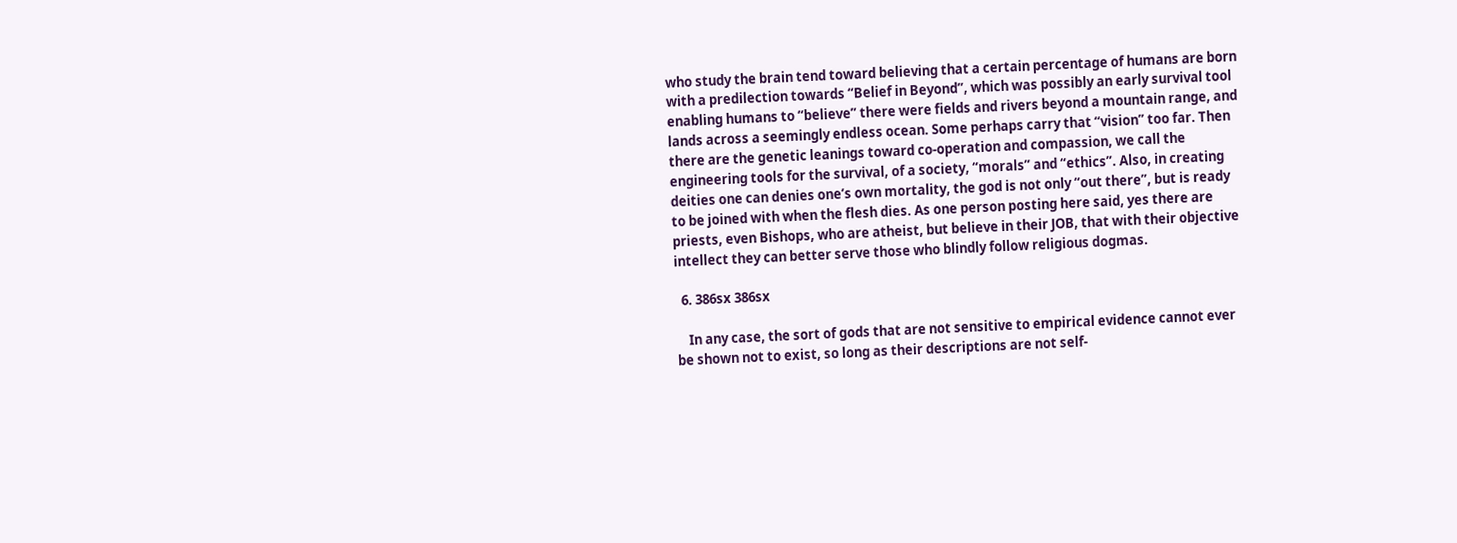who study the brain tend toward believing that a certain percentage of humans are born with a predilection towards “Belief in Beyond”, which was possibly an early survival tool enabling humans to “believe” there were fields and rivers beyond a mountain range, and lands across a seemingly endless ocean. Some perhaps carry that “vision” too far. Then there are the genetic leanings toward co-operation and compassion, we call the engineering tools for the survival, of a society, “morals” and “ethics”. Also, in creating deities one can denies one’s own mortality, the god is not only “out there”, but is ready to be joined with when the flesh dies. As one person posting here said, yes there are priests, even Bishops, who are atheist, but believe in their JOB, that with their objective intellect they can better serve those who blindly follow religious dogmas.

  6. 386sx 386sx

    In any case, the sort of gods that are not sensitive to empirical evidence cannot ever be shown not to exist, so long as their descriptions are not self-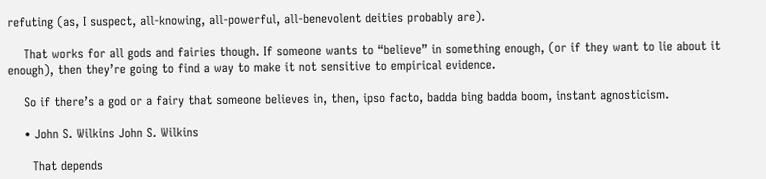refuting (as, I suspect, all-knowing, all-powerful, all-benevolent deities probably are).

    That works for all gods and fairies though. If someone wants to “believe” in something enough, (or if they want to lie about it enough), then they’re going to find a way to make it not sensitive to empirical evidence.

    So if there’s a god or a fairy that someone believes in, then, ipso facto, badda bing badda boom, instant agnosticism.

    • John S. Wilkins John S. Wilkins

      That depends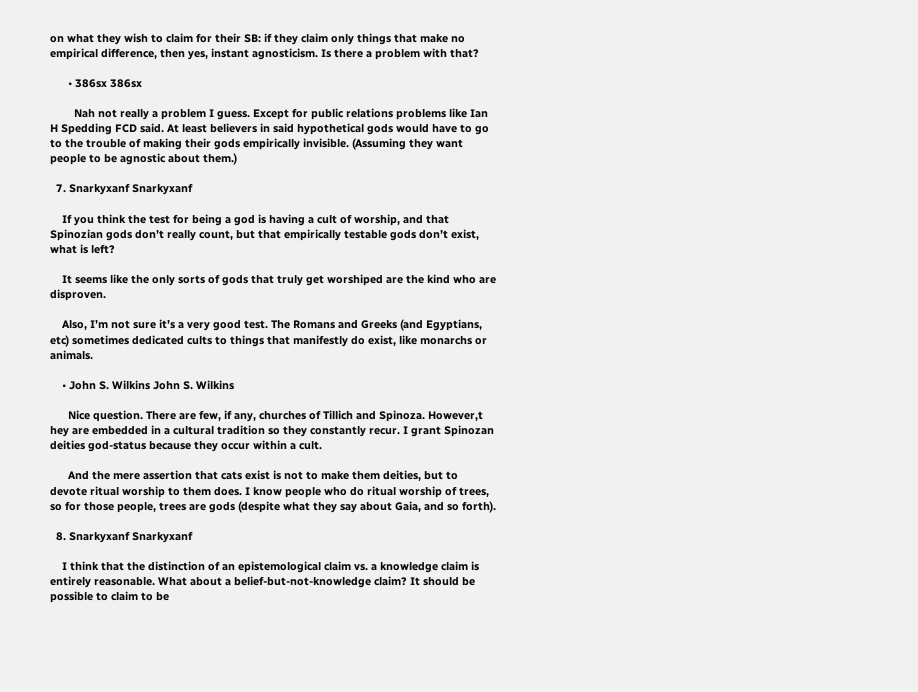on what they wish to claim for their SB: if they claim only things that make no empirical difference, then yes, instant agnosticism. Is there a problem with that?

      • 386sx 386sx

        Nah not really a problem I guess. Except for public relations problems like Ian H Spedding FCD said. At least believers in said hypothetical gods would have to go to the trouble of making their gods empirically invisible. (Assuming they want people to be agnostic about them.)

  7. Snarkyxanf Snarkyxanf

    If you think the test for being a god is having a cult of worship, and that Spinozian gods don’t really count, but that empirically testable gods don’t exist, what is left?

    It seems like the only sorts of gods that truly get worshiped are the kind who are disproven.

    Also, I’m not sure it’s a very good test. The Romans and Greeks (and Egyptians, etc) sometimes dedicated cults to things that manifestly do exist, like monarchs or animals.

    • John S. Wilkins John S. Wilkins

      Nice question. There are few, if any, churches of Tillich and Spinoza. However,t hey are embedded in a cultural tradition so they constantly recur. I grant Spinozan deities god-status because they occur within a cult.

      And the mere assertion that cats exist is not to make them deities, but to devote ritual worship to them does. I know people who do ritual worship of trees, so for those people, trees are gods (despite what they say about Gaia, and so forth).

  8. Snarkyxanf Snarkyxanf

    I think that the distinction of an epistemological claim vs. a knowledge claim is entirely reasonable. What about a belief-but-not-knowledge claim? It should be possible to claim to be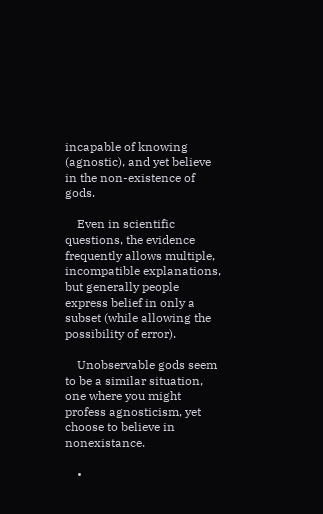incapable of knowing (agnostic), and yet believe in the non-existence of gods.

    Even in scientific questions, the evidence frequently allows multiple, incompatible explanations, but generally people express belief in only a subset (while allowing the possibility of error).

    Unobservable gods seem to be a similar situation, one where you might profess agnosticism, yet choose to believe in nonexistance.

    •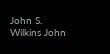John S. Wilkins John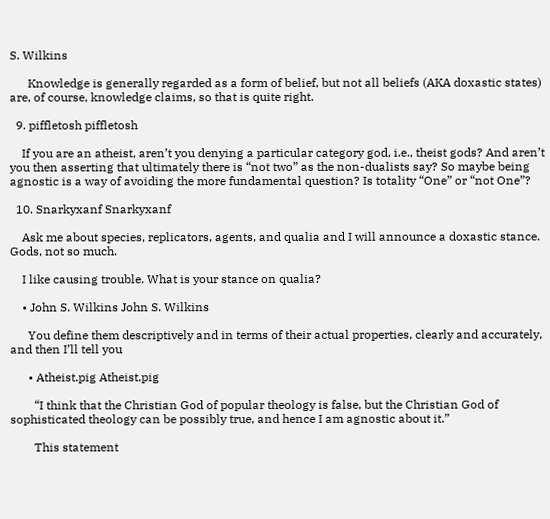S. Wilkins

      Knowledge is generally regarded as a form of belief, but not all beliefs (AKA doxastic states) are, of course, knowledge claims, so that is quite right.

  9. piffletosh piffletosh

    If you are an atheist, aren’t you denying a particular category god, i.e., theist gods? And aren’t you then asserting that ultimately there is “not two” as the non-dualists say? So maybe being agnostic is a way of avoiding the more fundamental question? Is totality “One” or “not One”?

  10. Snarkyxanf Snarkyxanf

    Ask me about species, replicators, agents, and qualia and I will announce a doxastic stance. Gods, not so much.

    I like causing trouble. What is your stance on qualia?

    • John S. Wilkins John S. Wilkins

      You define them descriptively and in terms of their actual properties, clearly and accurately, and then I’ll tell you

      • Atheist.pig Atheist.pig

        “I think that the Christian God of popular theology is false, but the Christian God of sophisticated theology can be possibly true, and hence I am agnostic about it.”

        This statement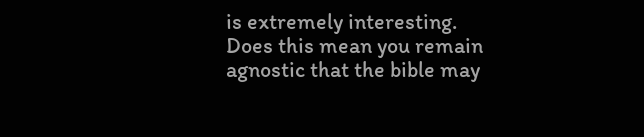is extremely interesting. Does this mean you remain agnostic that the bible may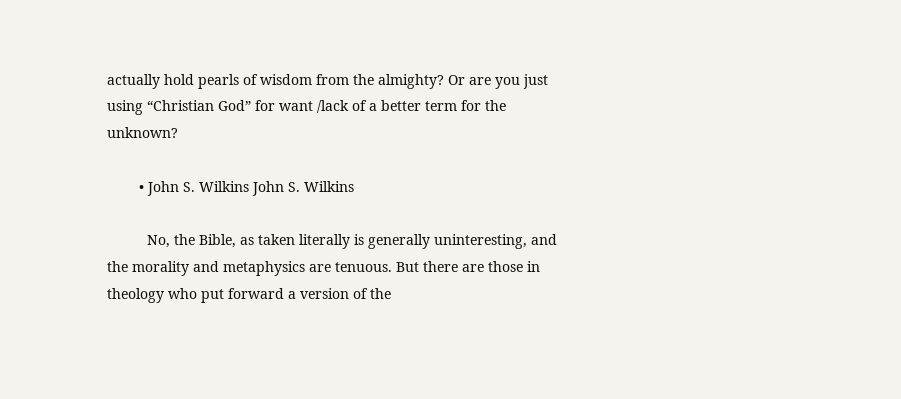actually hold pearls of wisdom from the almighty? Or are you just using “Christian God” for want /lack of a better term for the unknown?

        • John S. Wilkins John S. Wilkins

          No, the Bible, as taken literally is generally uninteresting, and the morality and metaphysics are tenuous. But there are those in theology who put forward a version of the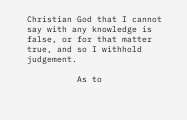Christian God that I cannot say with any knowledge is false, or for that matter true, and so I withhold judgement.

          As to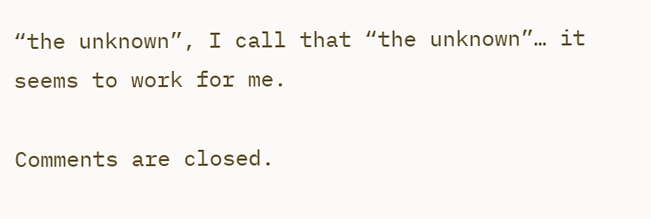“the unknown”, I call that “the unknown”… it seems to work for me.

Comments are closed.